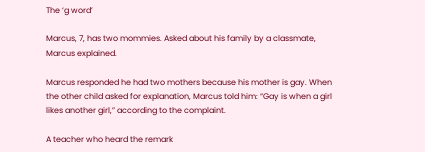The ‘g word’

Marcus, 7, has two mommies. Asked about his family by a classmate, Marcus explained.

Marcus responded he had two mothers because his mother is gay. When the other child asked for explanation, Marcus told him: “Gay is when a girl likes another girl,” according to the complaint.

A teacher who heard the remark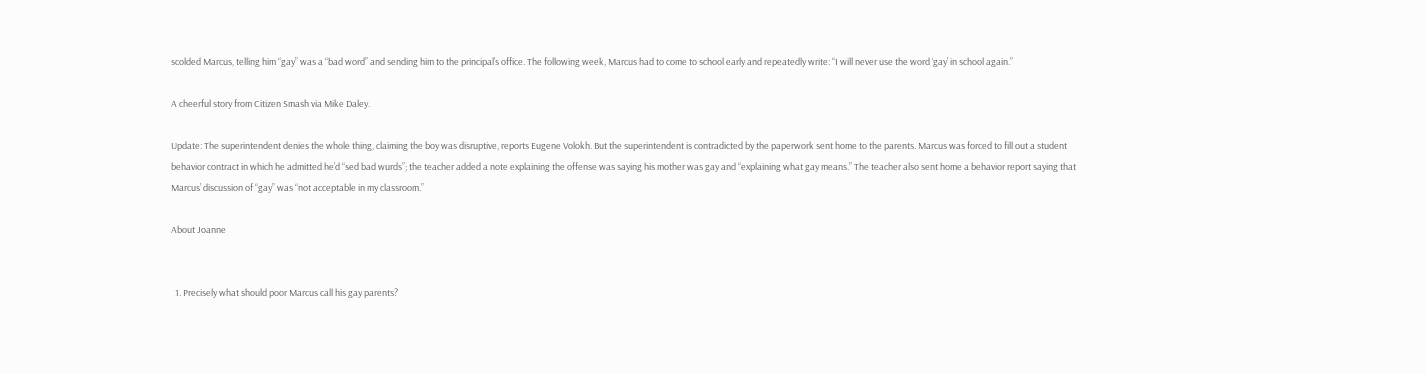scolded Marcus, telling him “gay” was a “bad word” and sending him to the principal’s office. The following week, Marcus had to come to school early and repeatedly write: “I will never use the word ‘gay’ in school again.”

A cheerful story from Citizen Smash via Mike Daley.

Update: The superintendent denies the whole thing, claiming the boy was disruptive, reports Eugene Volokh. But the superintendent is contradicted by the paperwork sent home to the parents. Marcus was forced to fill out a student behavior contract in which he admitted he’d “sed bad wurds”; the teacher added a note explaining the offense was saying his mother was gay and “explaining what gay means.” The teacher also sent home a behavior report saying that Marcus’ discussion of “gay” was “not acceptable in my classroom.”

About Joanne


  1. Precisely what should poor Marcus call his gay parents?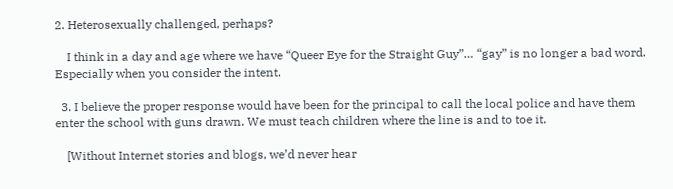2. Heterosexually challenged, perhaps?

    I think in a day and age where we have “Queer Eye for the Straight Guy”… “gay” is no longer a bad word. Especially when you consider the intent.

  3. I believe the proper response would have been for the principal to call the local police and have them enter the school with guns drawn. We must teach children where the line is and to toe it.

    [Without Internet stories and blogs, we’d never hear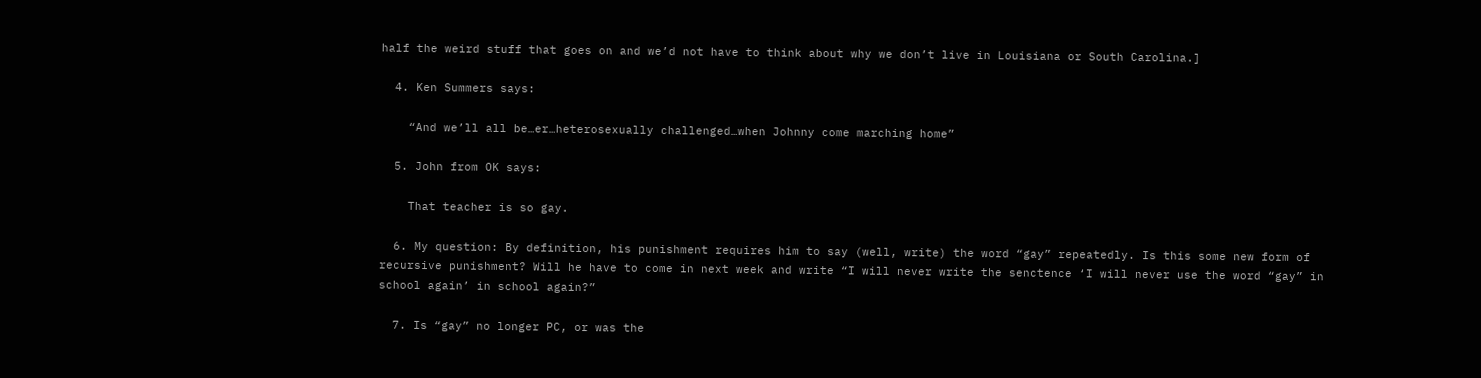half the weird stuff that goes on and we’d not have to think about why we don’t live in Louisiana or South Carolina.]

  4. Ken Summers says:

    “And we’ll all be…er…heterosexually challenged…when Johnny come marching home”

  5. John from OK says:

    That teacher is so gay.

  6. My question: By definition, his punishment requires him to say (well, write) the word “gay” repeatedly. Is this some new form of recursive punishment? Will he have to come in next week and write “I will never write the senctence ‘I will never use the word “gay” in school again’ in school again?”

  7. Is “gay” no longer PC, or was the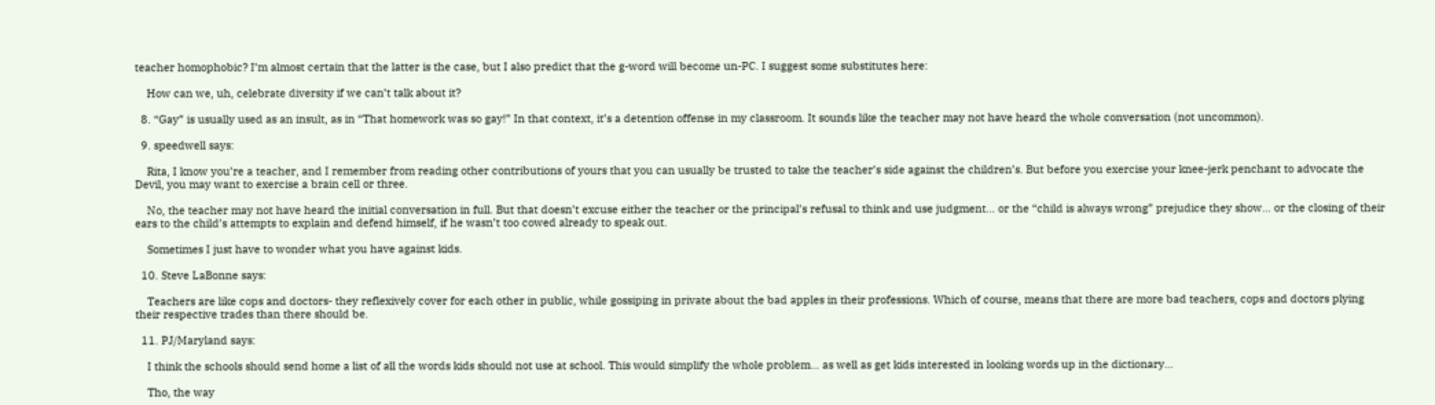teacher homophobic? I’m almost certain that the latter is the case, but I also predict that the g-word will become un-PC. I suggest some substitutes here:

    How can we, uh, celebrate diversity if we can’t talk about it?

  8. “Gay” is usually used as an insult, as in “That homework was so gay!” In that context, it’s a detention offense in my classroom. It sounds like the teacher may not have heard the whole conversation (not uncommon).

  9. speedwell says:

    Rita, I know you’re a teacher, and I remember from reading other contributions of yours that you can usually be trusted to take the teacher’s side against the children’s. But before you exercise your knee-jerk penchant to advocate the Devil, you may want to exercise a brain cell or three.

    No, the teacher may not have heard the initial conversation in full. But that doesn’t excuse either the teacher or the principal’s refusal to think and use judgment… or the “child is always wrong” prejudice they show… or the closing of their ears to the child’s attempts to explain and defend himself, if he wasn’t too cowed already to speak out.

    Sometimes I just have to wonder what you have against kids.

  10. Steve LaBonne says:

    Teachers are like cops and doctors- they reflexively cover for each other in public, while gossiping in private about the bad apples in their professions. Which of course, means that there are more bad teachers, cops and doctors plying their respective trades than there should be.

  11. PJ/Maryland says:

    I think the schools should send home a list of all the words kids should not use at school. This would simplify the whole problem… as well as get kids interested in looking words up in the dictionary…

    Tho, the way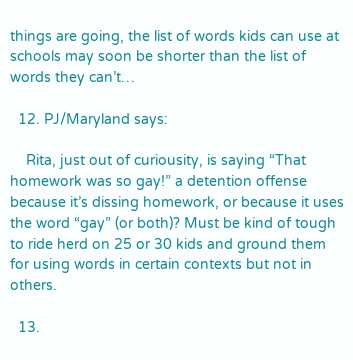things are going, the list of words kids can use at schools may soon be shorter than the list of words they can’t…

  12. PJ/Maryland says:

    Rita, just out of curiousity, is saying “That homework was so gay!” a detention offense because it’s dissing homework, or because it uses the word “gay” (or both)? Must be kind of tough to ride herd on 25 or 30 kids and ground them for using words in certain contexts but not in others.

  13.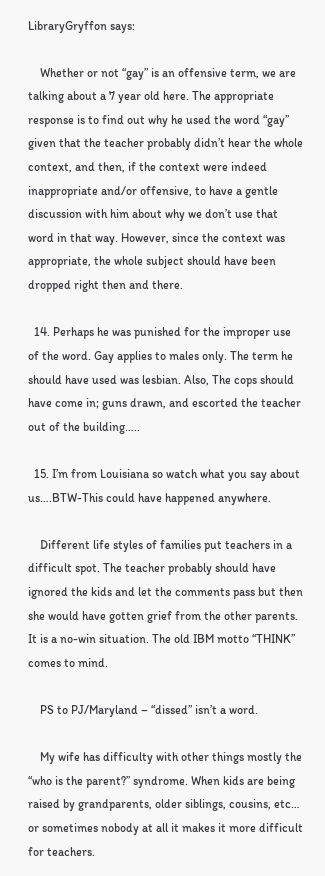LibraryGryffon says:

    Whether or not “gay” is an offensive term, we are talking about a 7 year old here. The appropriate response is to find out why he used the word “gay” given that the teacher probably didn’t hear the whole context, and then, if the context were indeed inappropriate and/or offensive, to have a gentle discussion with him about why we don’t use that word in that way. However, since the context was appropriate, the whole subject should have been dropped right then and there.

  14. Perhaps he was punished for the improper use of the word. Gay applies to males only. The term he should have used was lesbian. Also, The cops should have come in; guns drawn, and escorted the teacher out of the building…..

  15. I’m from Louisiana so watch what you say about us….BTW-This could have happened anywhere.

    Different life styles of families put teachers in a difficult spot. The teacher probably should have ignored the kids and let the comments pass but then she would have gotten grief from the other parents. It is a no-win situation. The old IBM motto “THINK” comes to mind.

    PS to PJ/Maryland – “dissed” isn’t a word.

    My wife has difficulty with other things mostly the “who is the parent?” syndrome. When kids are being raised by grandparents, older siblings, cousins, etc… or sometimes nobody at all it makes it more difficult for teachers.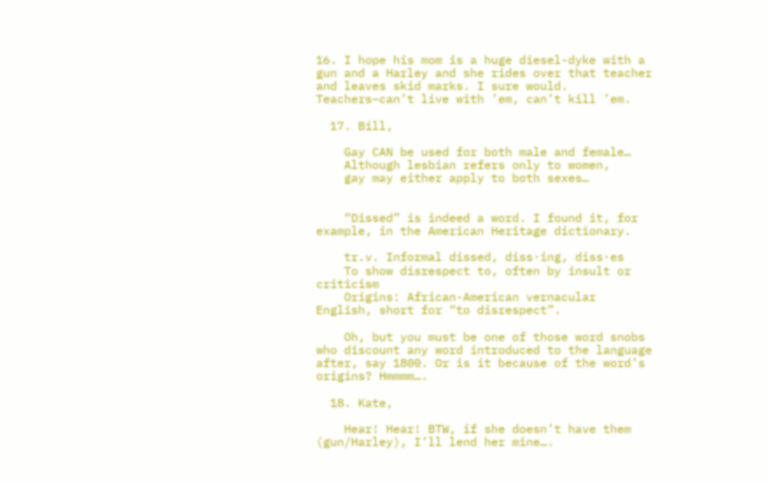16. I hope his mom is a huge diesel-dyke with a gun and a Harley and she rides over that teacher and leaves skid marks. I sure would. Teachers–can’t live with ’em, can’t kill ’em.

  17. Bill,

    Gay CAN be used for both male and female…
    Although lesbian refers only to women,
    gay may either apply to both sexes…


    “Dissed” is indeed a word. I found it, for example, in the American Heritage dictionary.

    tr.v. Informal dissed, diss·ing, diss·es
    To show disrespect to, often by insult or criticism
    Origins: African-American vernacular English, short for “to disrespect”.

    Oh, but you must be one of those word snobs who discount any word introduced to the language after, say 1800. Or is it because of the word’s origins? Hmmmm….

  18. Kate,

    Hear! Hear! BTW, if she doesn’t have them (gun/Harley), I’ll lend her mine….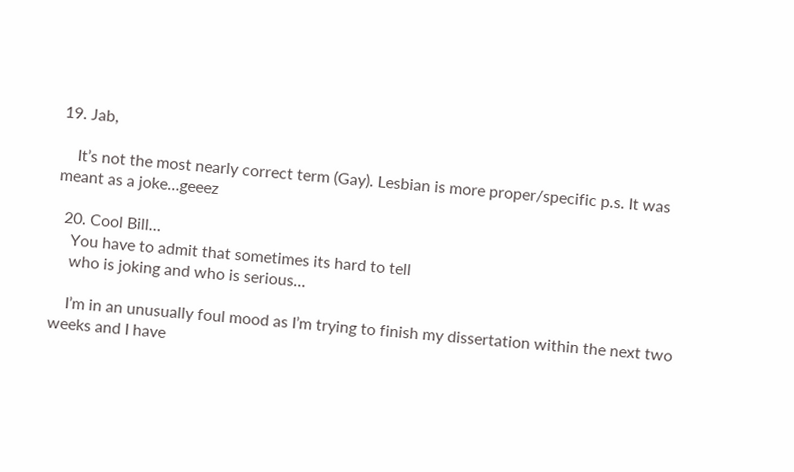19. Jab,

    It’s not the most nearly correct term (Gay). Lesbian is more proper/specific p.s. It was meant as a joke…geeez

  20. Cool Bill…
    You have to admit that sometimes its hard to tell
    who is joking and who is serious…

    I’m in an unusually foul mood as I’m trying to finish my dissertation within the next two weeks and I have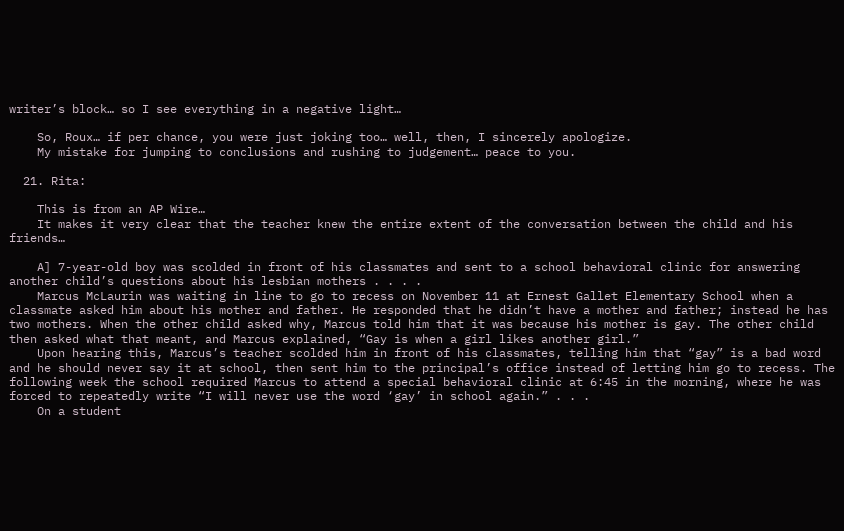writer’s block… so I see everything in a negative light…

    So, Roux… if per chance, you were just joking too… well, then, I sincerely apologize.
    My mistake for jumping to conclusions and rushing to judgement… peace to you.

  21. Rita:

    This is from an AP Wire…
    It makes it very clear that the teacher knew the entire extent of the conversation between the child and his friends…

    A] 7-year-old boy was scolded in front of his classmates and sent to a school behavioral clinic for answering another child’s questions about his lesbian mothers . . . .
    Marcus McLaurin was waiting in line to go to recess on November 11 at Ernest Gallet Elementary School when a classmate asked him about his mother and father. He responded that he didn’t have a mother and father; instead he has two mothers. When the other child asked why, Marcus told him that it was because his mother is gay. The other child then asked what that meant, and Marcus explained, “Gay is when a girl likes another girl.”
    Upon hearing this, Marcus’s teacher scolded him in front of his classmates, telling him that “gay” is a bad word and he should never say it at school, then sent him to the principal’s office instead of letting him go to recess. The following week the school required Marcus to attend a special behavioral clinic at 6:45 in the morning, where he was forced to repeatedly write “I will never use the word ‘gay’ in school again.” . . .
    On a student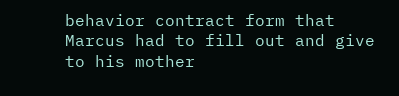behavior contract form that Marcus had to fill out and give to his mother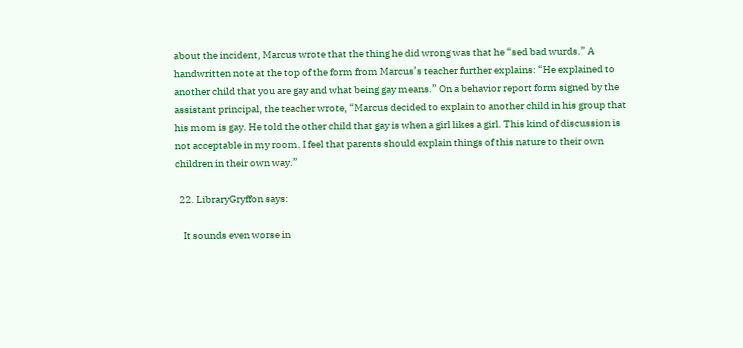about the incident, Marcus wrote that the thing he did wrong was that he “sed bad wurds.” A handwritten note at the top of the form from Marcus’s teacher further explains: “He explained to another child that you are gay and what being gay means.” On a behavior report form signed by the assistant principal, the teacher wrote, “Marcus decided to explain to another child in his group that his mom is gay. He told the other child that gay is when a girl likes a girl. This kind of discussion is not acceptable in my room. I feel that parents should explain things of this nature to their own children in their own way.”

  22. LibraryGryffon says:

    It sounds even worse in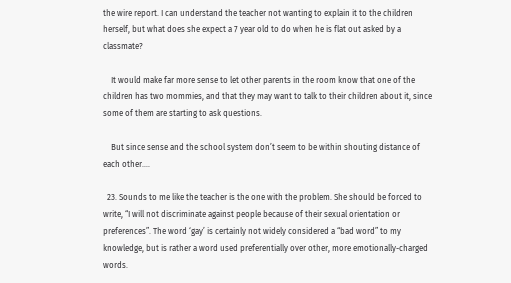the wire report. I can understand the teacher not wanting to explain it to the children herself, but what does she expect a 7 year old to do when he is flat out asked by a classmate?

    It would make far more sense to let other parents in the room know that one of the children has two mommies, and that they may want to talk to their children about it, since some of them are starting to ask questions.

    But since sense and the school system don’t seem to be within shouting distance of each other….

  23. Sounds to me like the teacher is the one with the problem. She should be forced to write, “I will not discriminate against people because of their sexual orientation or preferences”. The word ‘gay’ is certainly not widely considered a “bad word” to my knowledge, but is rather a word used preferentially over other, more emotionally-charged words.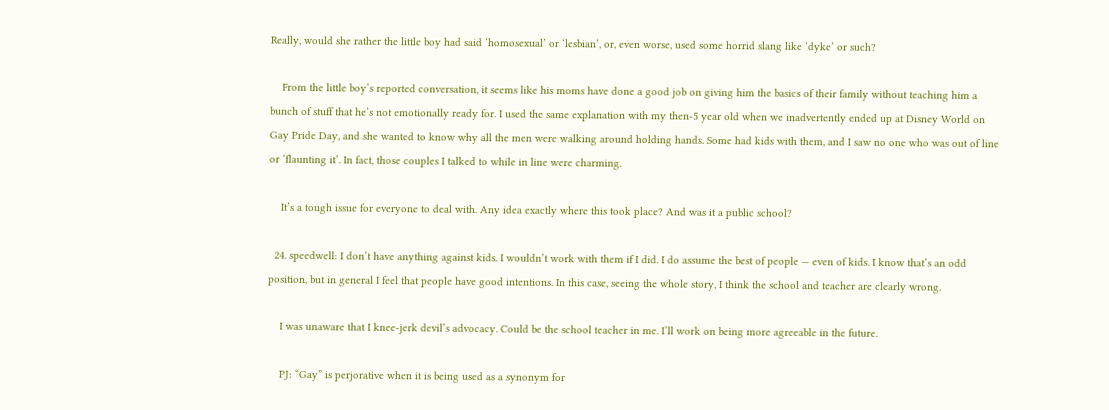Really, would she rather the little boy had said ‘homosexual’ or ‘lesbian’, or, even worse, used some horrid slang like ‘dyke’ or such?

    From the little boy’s reported conversation, it seems like his moms have done a good job on giving him the basics of their family without teaching him a bunch of stuff that he’s not emotionally ready for. I used the same explanation with my then-5 year old when we inadvertently ended up at Disney World on Gay Pride Day, and she wanted to know why all the men were walking around holding hands. Some had kids with them, and I saw no one who was out of line or ‘flaunting it’. In fact, those couples I talked to while in line were charming.

    It’s a tough issue for everyone to deal with. Any idea exactly where this took place? And was it a public school?

  24. speedwell: I don’t have anything against kids. I wouldn’t work with them if I did. I do assume the best of people — even of kids. I know that’s an odd position, but in general I feel that people have good intentions. In this case, seeing the whole story, I think the school and teacher are clearly wrong.

    I was unaware that I knee-jerk devil’s advocacy. Could be the school teacher in me. I’ll work on being more agreeable in the future.

    PJ: “Gay” is perjorative when it is being used as a synonym for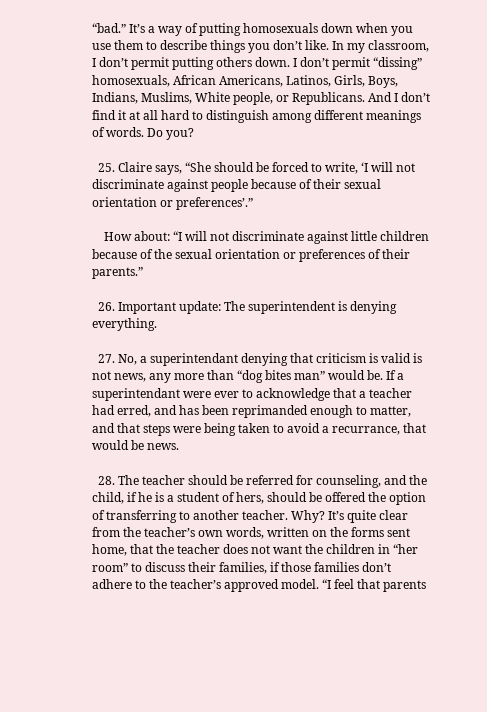“bad.” It’s a way of putting homosexuals down when you use them to describe things you don’t like. In my classroom, I don’t permit putting others down. I don’t permit “dissing” homosexuals, African Americans, Latinos, Girls, Boys, Indians, Muslims, White people, or Republicans. And I don’t find it at all hard to distinguish among different meanings of words. Do you?

  25. Claire says, “She should be forced to write, ‘I will not discriminate against people because of their sexual orientation or preferences’.”

    How about: “I will not discriminate against little children because of the sexual orientation or preferences of their parents.”

  26. Important update: The superintendent is denying everything.

  27. No, a superintendant denying that criticism is valid is not news, any more than “dog bites man” would be. If a superintendant were ever to acknowledge that a teacher had erred, and has been reprimanded enough to matter, and that steps were being taken to avoid a recurrance, that would be news.

  28. The teacher should be referred for counseling, and the child, if he is a student of hers, should be offered the option of transferring to another teacher. Why? It’s quite clear from the teacher’s own words, written on the forms sent home, that the teacher does not want the children in “her room” to discuss their families, if those families don’t adhere to the teacher’s approved model. “I feel that parents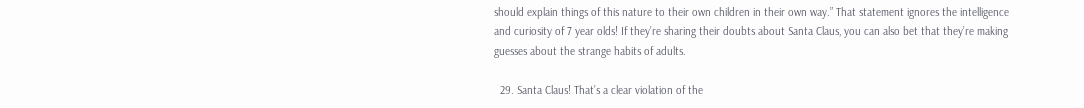should explain things of this nature to their own children in their own way.” That statement ignores the intelligence and curiosity of 7 year olds! If they’re sharing their doubts about Santa Claus, you can also bet that they’re making guesses about the strange habits of adults.

  29. Santa Claus! That’s a clear violation of the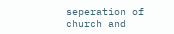seperation of church and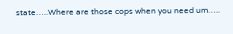state…..Where are those cops when you need um…..